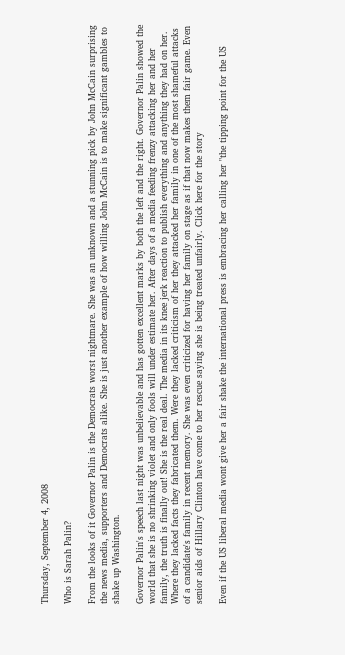Thursday, September 4, 2008

Who is Sarah Palin?

From the looks of it Governor Palin is the Democrats worst nightmare. She was an unknown and a stunning pick by John McCain surprising the news media, supporters and Democrats alike. She is just another example of how willing John McCain is to make significant gambles to shake up Washington.

Governor Palin's speech last night was unbelievable and has gotten excellent marks by both the left and the right. Governor Palin showed the world that she is no shrinking violet and only fools will under estimate her. After days of a media feeding frenzy attacking her and her family, the truth is finally out! She is the real deal. The media in its knee jerk reaction to publish everything and anything they had on her. Where they lacked facts they fabricated them. Were they lacked criticism of her they attacked her family in one of the most shameful attacks of a candidate's family in recent memory. She was even criticized for having her family on stage as if that now makes them fair game. Even senior aids of Hillary Clinton have come to her rescue saying she is being treated unfairly. Click here for the story

Even if the US liberal media wont give her a fair shake the international press is embracing her calling her "the tipping point for the US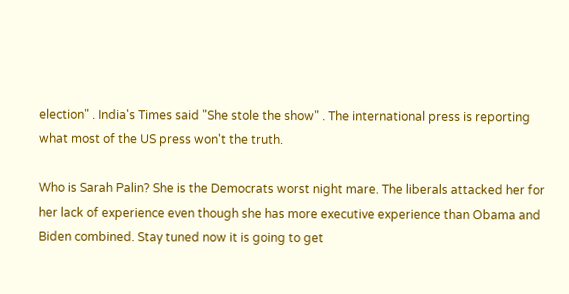election" . India's Times said "She stole the show" . The international press is reporting what most of the US press won't the truth.

Who is Sarah Palin? She is the Democrats worst night mare. The liberals attacked her for her lack of experience even though she has more executive experience than Obama and Biden combined. Stay tuned now it is going to get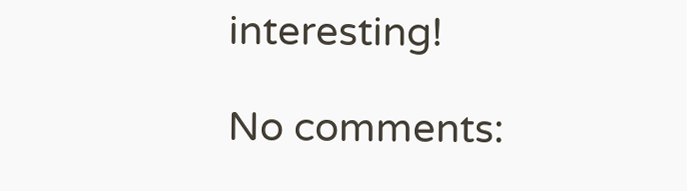interesting!

No comments: